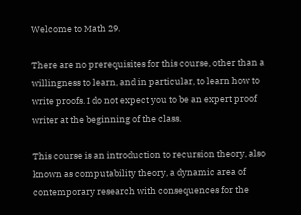Welcome to Math 29.

There are no prerequisites for this course, other than a willingness to learn, and in particular, to learn how to write proofs. I do not expect you to be an expert proof writer at the beginning of the class.

This course is an introduction to recursion theory, also known as computability theory, a dynamic area of contemporary research with consequences for the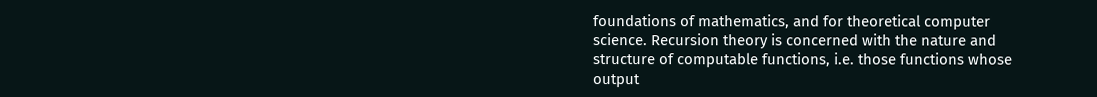foundations of mathematics, and for theoretical computer science. Recursion theory is concerned with the nature and structure of computable functions, i.e. those functions whose output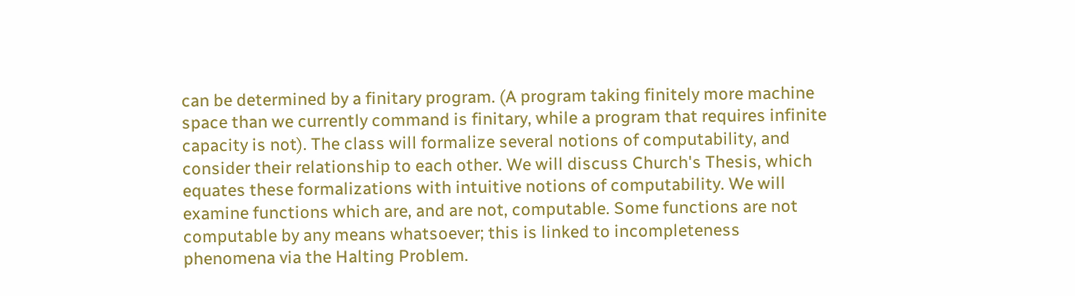can be determined by a finitary program. (A program taking finitely more machine space than we currently command is finitary, while a program that requires infinite capacity is not). The class will formalize several notions of computability, and consider their relationship to each other. We will discuss Church's Thesis, which equates these formalizations with intuitive notions of computability. We will examine functions which are, and are not, computable. Some functions are not computable by any means whatsoever; this is linked to incompleteness phenomena via the Halting Problem.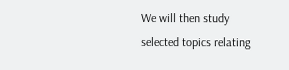We will then study selected topics relating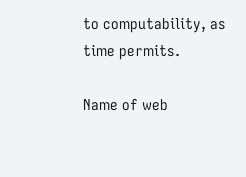to computability, as time permits.

Name of web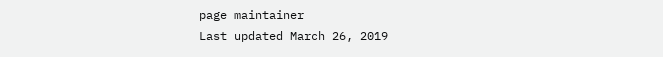page maintainer
Last updated March 26, 2019